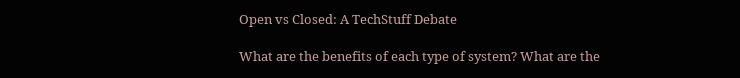Open vs Closed: A TechStuff Debate

What are the benefits of each type of system? What are the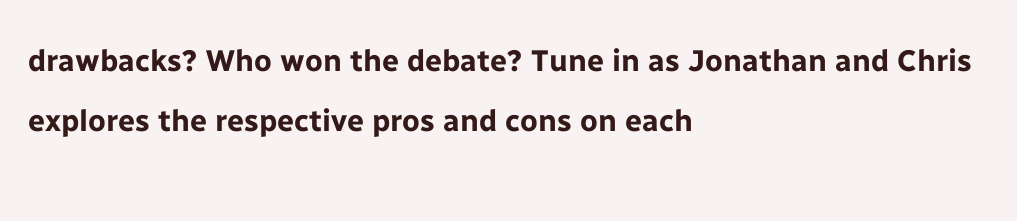drawbacks? Who won the debate? Tune in as Jonathan and Chris explores the respective pros and cons on each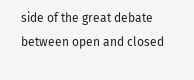side of the great debate between open and closed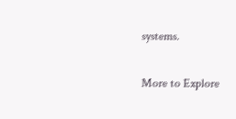systems.

More to Explore